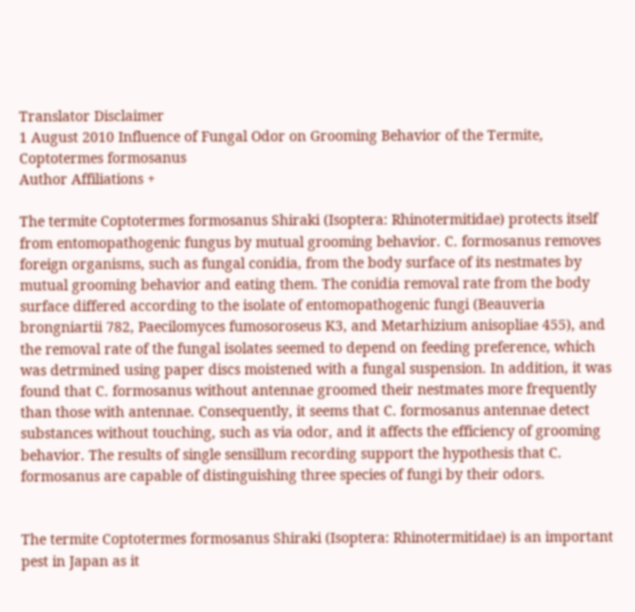Translator Disclaimer
1 August 2010 Influence of Fungal Odor on Grooming Behavior of the Termite, Coptotermes formosanus
Author Affiliations +

The termite Coptotermes formosanus Shiraki (Isoptera: Rhinotermitidae) protects itself from entomopathogenic fungus by mutual grooming behavior. C. formosanus removes foreign organisms, such as fungal conidia, from the body surface of its nestmates by mutual grooming behavior and eating them. The conidia removal rate from the body surface differed according to the isolate of entomopathogenic fungi (Beauveria brongniartii 782, Paecilomyces fumosoroseus K3, and Metarhizium anisopliae 455), and the removal rate of the fungal isolates seemed to depend on feeding preference, which was detrmined using paper discs moistened with a fungal suspension. In addition, it was found that C. formosanus without antennae groomed their nestmates more frequently than those with antennae. Consequently, it seems that C. formosanus antennae detect substances without touching, such as via odor, and it affects the efficiency of grooming behavior. The results of single sensillum recording support the hypothesis that C. formosanus are capable of distinguishing three species of fungi by their odors.


The termite Coptotermes formosanus Shiraki (Isoptera: Rhinotermitidae) is an important pest in Japan as it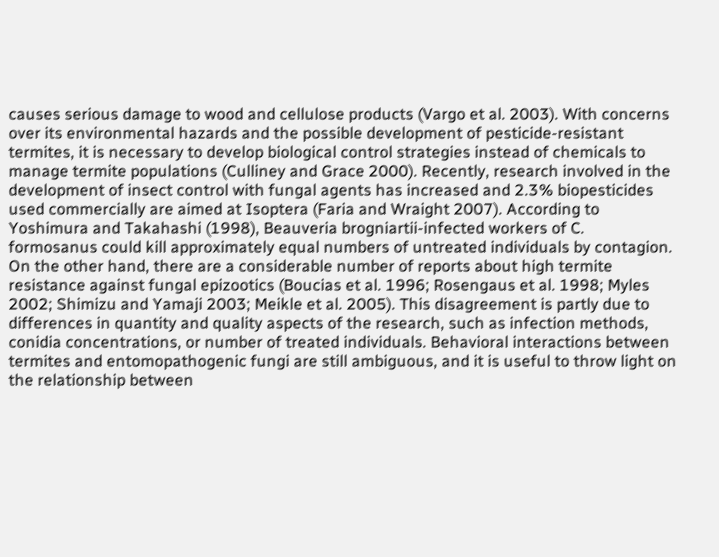causes serious damage to wood and cellulose products (Vargo et al. 2003). With concerns over its environmental hazards and the possible development of pesticide-resistant termites, it is necessary to develop biological control strategies instead of chemicals to manage termite populations (Culliney and Grace 2000). Recently, research involved in the development of insect control with fungal agents has increased and 2.3% biopesticides used commercially are aimed at Isoptera (Faria and Wraight 2007). According to Yoshimura and Takahashi (1998), Beauveria brogniartii-infected workers of C. formosanus could kill approximately equal numbers of untreated individuals by contagion. On the other hand, there are a considerable number of reports about high termite resistance against fungal epizootics (Boucias et al. 1996; Rosengaus et al. 1998; Myles 2002; Shimizu and Yamaji 2003; Meikle et al. 2005). This disagreement is partly due to differences in quantity and quality aspects of the research, such as infection methods, conidia concentrations, or number of treated individuals. Behavioral interactions between termites and entomopathogenic fungi are still ambiguous, and it is useful to throw light on the relationship between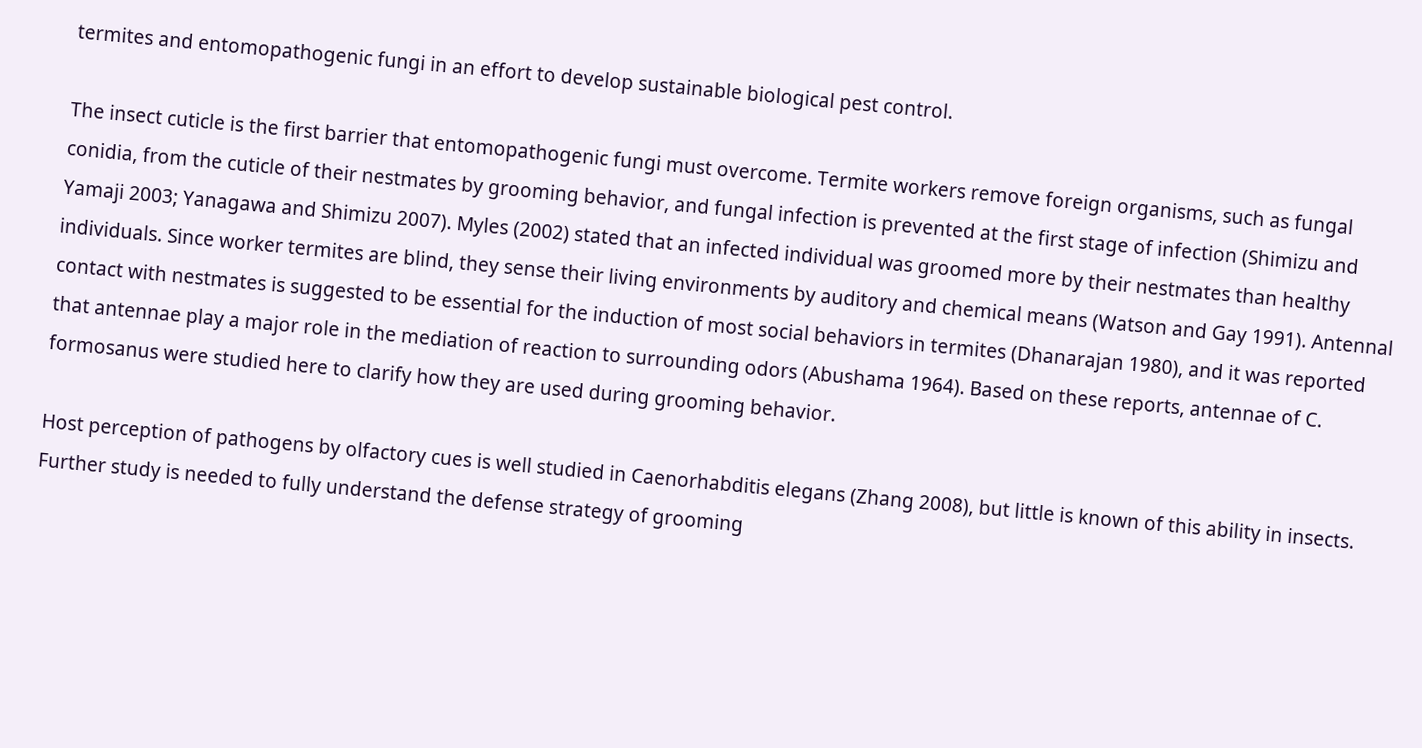termites and entomopathogenic fungi in an effort to develop sustainable biological pest control.

The insect cuticle is the first barrier that entomopathogenic fungi must overcome. Termite workers remove foreign organisms, such as fungal conidia, from the cuticle of their nestmates by grooming behavior, and fungal infection is prevented at the first stage of infection (Shimizu and Yamaji 2003; Yanagawa and Shimizu 2007). Myles (2002) stated that an infected individual was groomed more by their nestmates than healthy individuals. Since worker termites are blind, they sense their living environments by auditory and chemical means (Watson and Gay 1991). Antennal contact with nestmates is suggested to be essential for the induction of most social behaviors in termites (Dhanarajan 1980), and it was reported that antennae play a major role in the mediation of reaction to surrounding odors (Abushama 1964). Based on these reports, antennae of C. formosanus were studied here to clarify how they are used during grooming behavior.

Host perception of pathogens by olfactory cues is well studied in Caenorhabditis elegans (Zhang 2008), but little is known of this ability in insects. Further study is needed to fully understand the defense strategy of grooming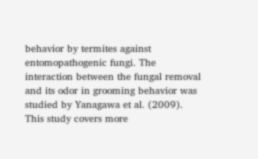behavior by termites against entomopathogenic fungi. The interaction between the fungal removal and its odor in grooming behavior was studied by Yanagawa et al. (2009). This study covers more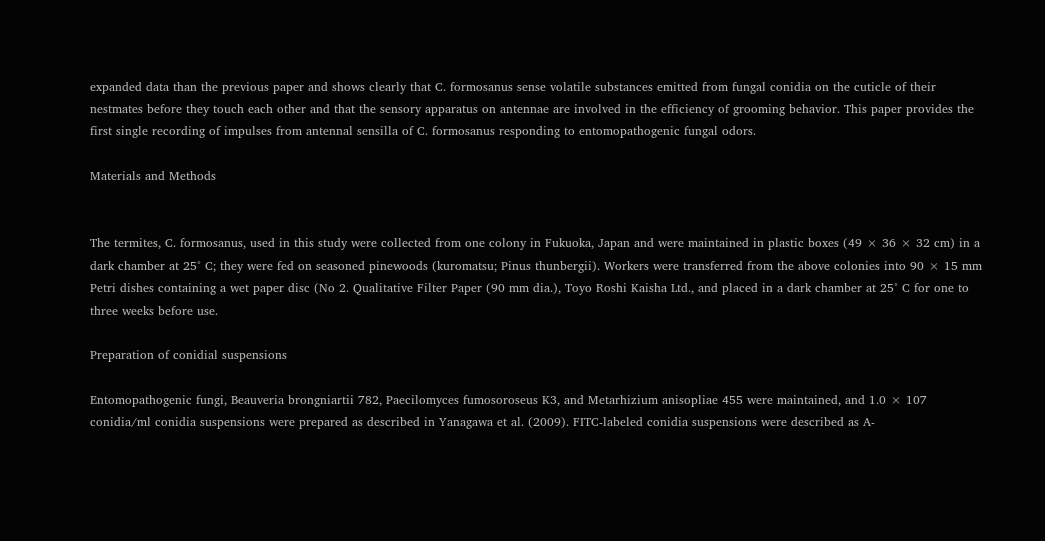expanded data than the previous paper and shows clearly that C. formosanus sense volatile substances emitted from fungal conidia on the cuticle of their nestmates before they touch each other and that the sensory apparatus on antennae are involved in the efficiency of grooming behavior. This paper provides the first single recording of impulses from antennal sensilla of C. formosanus responding to entomopathogenic fungal odors.

Materials and Methods


The termites, C. formosanus, used in this study were collected from one colony in Fukuoka, Japan and were maintained in plastic boxes (49 × 36 × 32 cm) in a dark chamber at 25° C; they were fed on seasoned pinewoods (kuromatsu; Pinus thunbergii). Workers were transferred from the above colonies into 90 × 15 mm Petri dishes containing a wet paper disc (No 2. Qualitative Filter Paper (90 mm dia.), Toyo Roshi Kaisha Ltd., and placed in a dark chamber at 25° C for one to three weeks before use.

Preparation of conidial suspensions

Entomopathogenic fungi, Beauveria brongniartii 782, Paecilomyces fumosoroseus K3, and Metarhizium anisopliae 455 were maintained, and 1.0 × 107 conidia/ml conidia suspensions were prepared as described in Yanagawa et al. (2009). FITC-labeled conidia suspensions were described as A-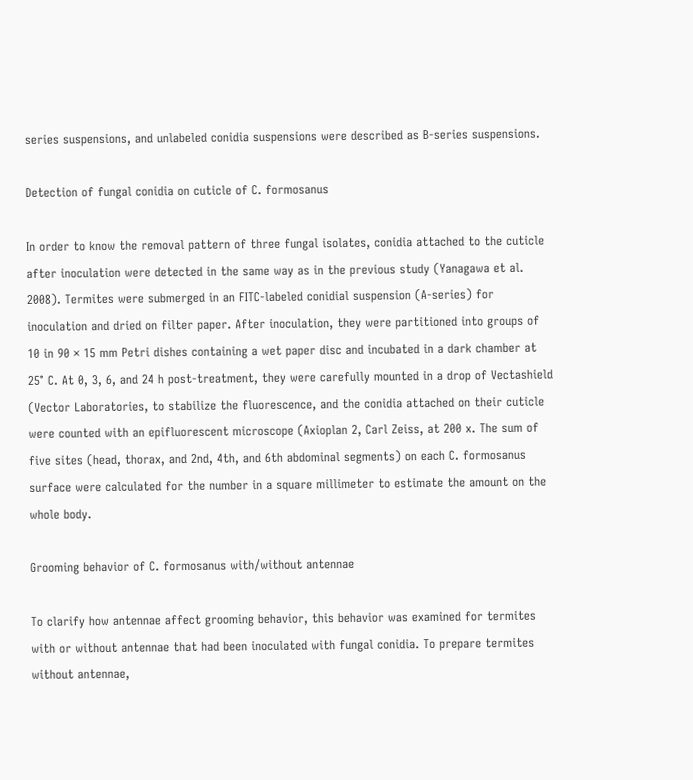series suspensions, and unlabeled conidia suspensions were described as B-series suspensions.

Detection of fungal conidia on cuticle of C. formosanus

In order to know the removal pattern of three fungal isolates, conidia attached to the cuticle after inoculation were detected in the same way as in the previous study (Yanagawa et al. 2008). Termites were submerged in an FITC-labeled conidial suspension (A-series) for inoculation and dried on filter paper. After inoculation, they were partitioned into groups of 10 in 90 × 15 mm Petri dishes containing a wet paper disc and incubated in a dark chamber at 25° C. At 0, 3, 6, and 24 h post-treatment, they were carefully mounted in a drop of Vectashield (Vector Laboratories, to stabilize the fluorescence, and the conidia attached on their cuticle were counted with an epifluorescent microscope (Axioplan 2, Carl Zeiss, at 200 x. The sum of five sites (head, thorax, and 2nd, 4th, and 6th abdominal segments) on each C. formosanus surface were calculated for the number in a square millimeter to estimate the amount on the whole body.

Grooming behavior of C. formosanus with/without antennae

To clarify how antennae affect grooming behavior, this behavior was examined for termites with or without antennae that had been inoculated with fungal conidia. To prepare termites without antennae,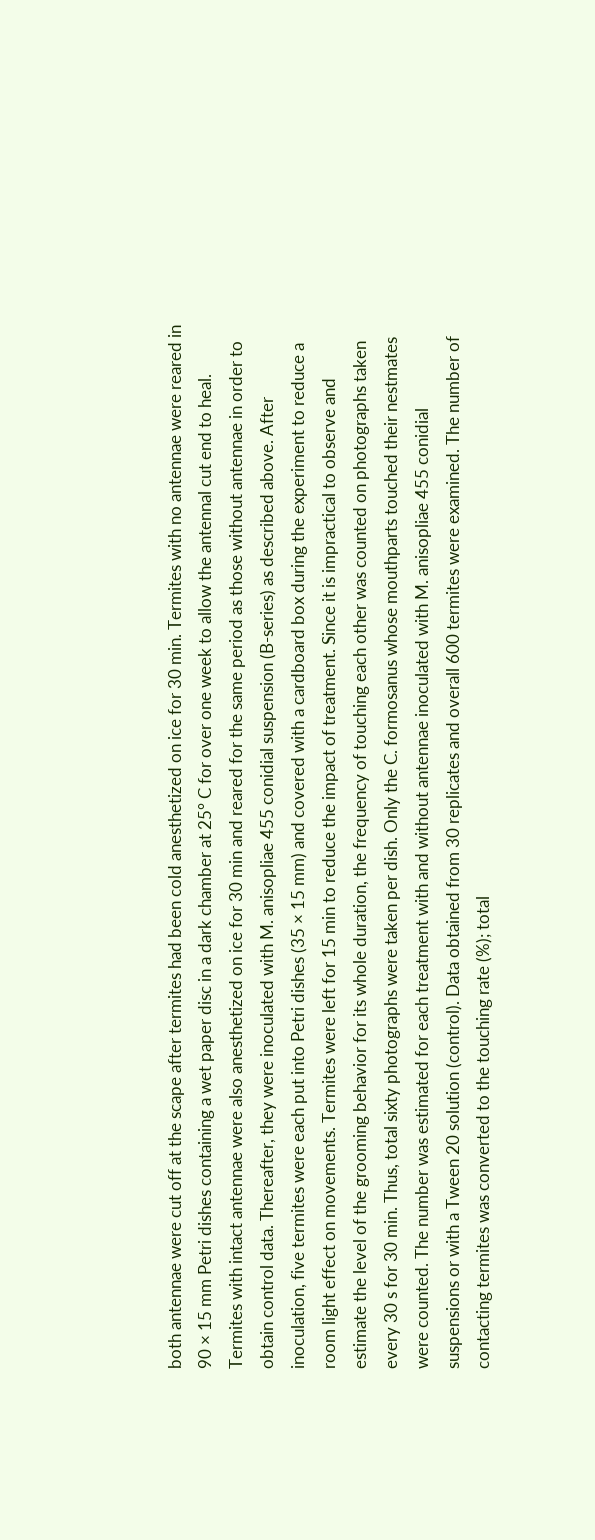both antennae were cut off at the scape after termites had been cold anesthetized on ice for 30 min. Termites with no antennae were reared in 90 × 15 mm Petri dishes containing a wet paper disc in a dark chamber at 25° C for over one week to allow the antennal cut end to heal. Termites with intact antennae were also anesthetized on ice for 30 min and reared for the same period as those without antennae in order to obtain control data. Thereafter, they were inoculated with M. anisopliae 455 conidial suspension (B-series) as described above. After inoculation, five termites were each put into Petri dishes (35 × 15 mm) and covered with a cardboard box during the experiment to reduce a room light effect on movements. Termites were left for 15 min to reduce the impact of treatment. Since it is impractical to observe and estimate the level of the grooming behavior for its whole duration, the frequency of touching each other was counted on photographs taken every 30 s for 30 min. Thus, total sixty photographs were taken per dish. Only the C. formosanus whose mouthparts touched their nestmates were counted. The number was estimated for each treatment with and without antennae inoculated with M. anisopliae 455 conidial suspensions or with a Tween 20 solution (control). Data obtained from 30 replicates and overall 600 termites were examined. The number of contacting termites was converted to the touching rate (%); total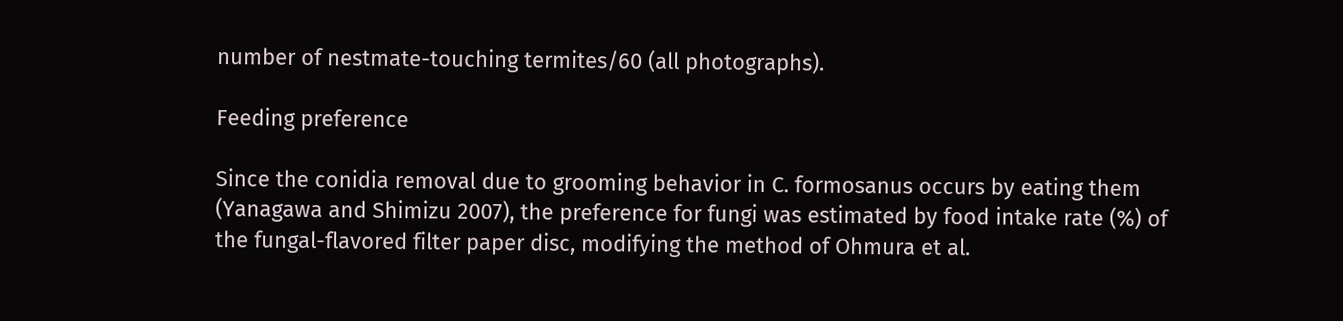number of nestmate-touching termites/60 (all photographs).

Feeding preference

Since the conidia removal due to grooming behavior in C. formosanus occurs by eating them (Yanagawa and Shimizu 2007), the preference for fungi was estimated by food intake rate (%) of the fungal-flavored filter paper disc, modifying the method of Ohmura et al.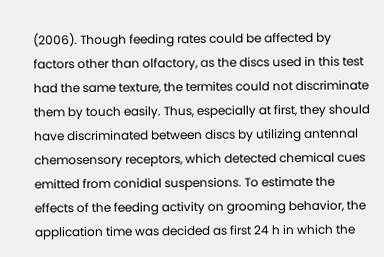(2006). Though feeding rates could be affected by factors other than olfactory, as the discs used in this test had the same texture, the termites could not discriminate them by touch easily. Thus, especially at first, they should have discriminated between discs by utilizing antennal chemosensory receptors, which detected chemical cues emitted from conidial suspensions. To estimate the effects of the feeding activity on grooming behavior, the application time was decided as first 24 h in which the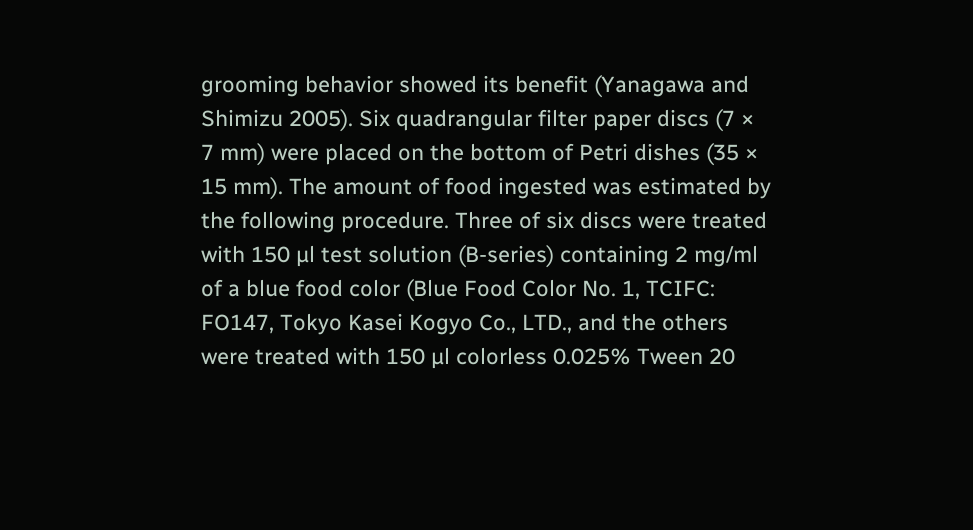grooming behavior showed its benefit (Yanagawa and Shimizu 2005). Six quadrangular filter paper discs (7 × 7 mm) were placed on the bottom of Petri dishes (35 × 15 mm). The amount of food ingested was estimated by the following procedure. Three of six discs were treated with 150 µl test solution (B-series) containing 2 mg/ml of a blue food color (Blue Food Color No. 1, TCIFC: FO147, Tokyo Kasei Kogyo Co., LTD., and the others were treated with 150 µl colorless 0.025% Tween 20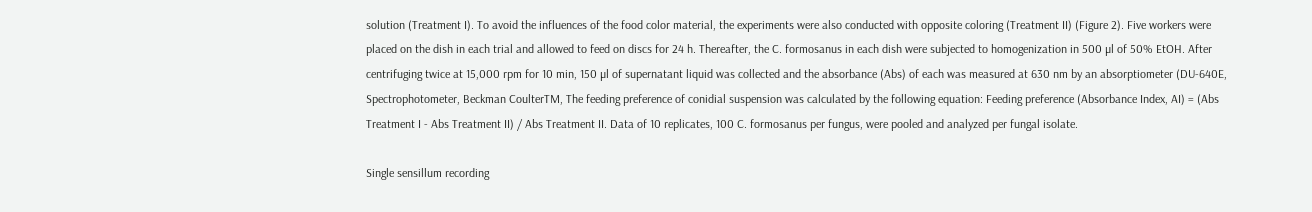solution (Treatment I). To avoid the influences of the food color material, the experiments were also conducted with opposite coloring (Treatment II) (Figure 2). Five workers were placed on the dish in each trial and allowed to feed on discs for 24 h. Thereafter, the C. formosanus in each dish were subjected to homogenization in 500 µl of 50% EtOH. After centrifuging twice at 15,000 rpm for 10 min, 150 µl of supernatant liquid was collected and the absorbance (Abs) of each was measured at 630 nm by an absorptiometer (DU-640E, Spectrophotometer, Beckman CoulterTM, The feeding preference of conidial suspension was calculated by the following equation: Feeding preference (Absorbance Index, AI) = (Abs Treatment I - Abs Treatment II) / Abs Treatment II. Data of 10 replicates, 100 C. formosanus per fungus, were pooled and analyzed per fungal isolate.

Single sensillum recording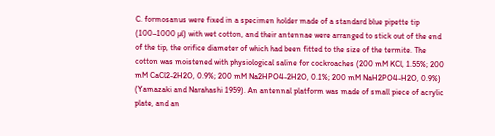C. formosanus were fixed in a specimen holder made of a standard blue pipette tip (100–1000 µl) with wet cotton, and their antennae were arranged to stick out of the end of the tip, the orifice diameter of which had been fitted to the size of the termite. The cotton was moistened with physiological saline for cockroaches (200 mM KCl, 1.55%; 200 mM CaCl2-2H2O, 0.9%; 200 mM Na2HPO4-2H2O, 0.1%; 200 mM NaH2PO4-H2O, 0.9%) (Yamazaki and Narahashi 1959). An antennal platform was made of small piece of acrylic plate, and an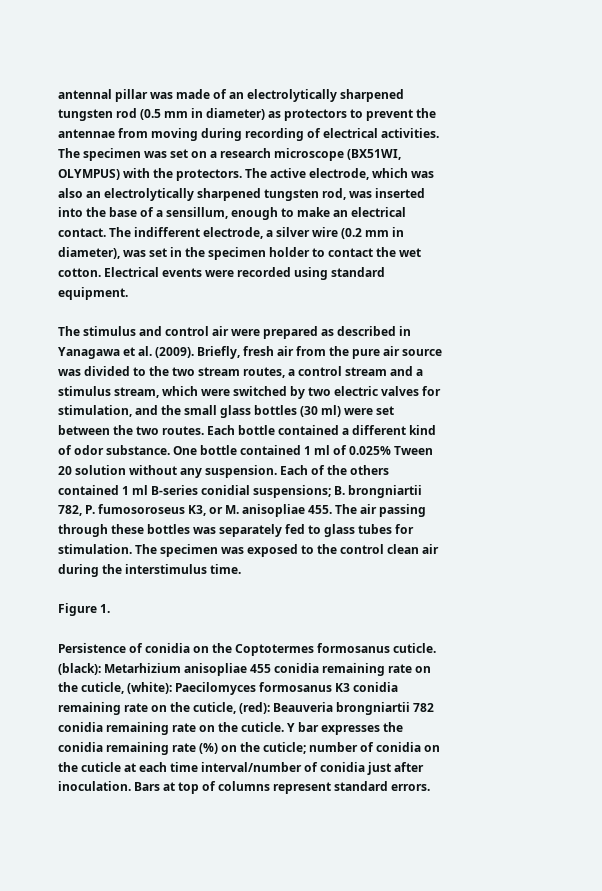antennal pillar was made of an electrolytically sharpened tungsten rod (0.5 mm in diameter) as protectors to prevent the antennae from moving during recording of electrical activities. The specimen was set on a research microscope (BX51WI, OLYMPUS) with the protectors. The active electrode, which was also an electrolytically sharpened tungsten rod, was inserted into the base of a sensillum, enough to make an electrical contact. The indifferent electrode, a silver wire (0.2 mm in diameter), was set in the specimen holder to contact the wet cotton. Electrical events were recorded using standard equipment.

The stimulus and control air were prepared as described in Yanagawa et al. (2009). Briefly, fresh air from the pure air source was divided to the two stream routes, a control stream and a stimulus stream, which were switched by two electric valves for stimulation, and the small glass bottles (30 ml) were set between the two routes. Each bottle contained a different kind of odor substance. One bottle contained 1 ml of 0.025% Tween 20 solution without any suspension. Each of the others contained 1 ml B-series conidial suspensions; B. brongniartii 782, P. fumosoroseus K3, or M. anisopliae 455. The air passing through these bottles was separately fed to glass tubes for stimulation. The specimen was exposed to the control clean air during the interstimulus time.

Figure 1.

Persistence of conidia on the Coptotermes formosanus cuticle. (black): Metarhizium anisopliae 455 conidia remaining rate on the cuticle, (white): Paecilomyces formosanus K3 conidia remaining rate on the cuticle, (red): Beauveria brongniartii 782 conidia remaining rate on the cuticle. Y bar expresses the conidia remaining rate (%) on the cuticle; number of conidia on the cuticle at each time interval/number of conidia just after inoculation. Bars at top of columns represent standard errors.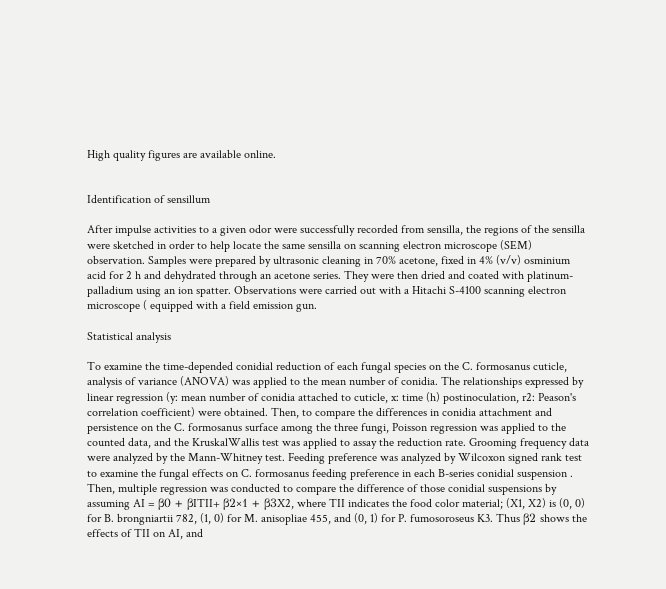High quality figures are available online.


Identification of sensillum

After impulse activities to a given odor were successfully recorded from sensilla, the regions of the sensilla were sketched in order to help locate the same sensilla on scanning electron microscope (SEM) observation. Samples were prepared by ultrasonic cleaning in 70% acetone, fixed in 4% (v/v) osminium acid for 2 h and dehydrated through an acetone series. They were then dried and coated with platinum-palladium using an ion spatter. Observations were carried out with a Hitachi S-4100 scanning electron microscope ( equipped with a field emission gun.

Statistical analysis

To examine the time-depended conidial reduction of each fungal species on the C. formosanus cuticle, analysis of variance (ANOVA) was applied to the mean number of conidia. The relationships expressed by linear regression (y: mean number of conidia attached to cuticle, x: time (h) postinoculation, r2: Peason's correlation coefficient) were obtained. Then, to compare the differences in conidia attachment and persistence on the C. formosanus surface among the three fungi, Poisson regression was applied to the counted data, and the KruskalWallis test was applied to assay the reduction rate. Grooming frequency data were analyzed by the Mann-Whitney test. Feeding preference was analyzed by Wilcoxon signed rank test to examine the fungal effects on C. formosanus feeding preference in each B-series conidial suspension . Then, multiple regression was conducted to compare the difference of those conidial suspensions by assuming AI = β0 + βITII+ β2×1 + β3X2, where TII indicates the food color material; (X1, X2) is (0, 0) for B. brongniartii 782, (1, 0) for M. anisopliae 455, and (0, 1) for P. fumosoroseus K3. Thus β2 shows the effects of TII on AI, and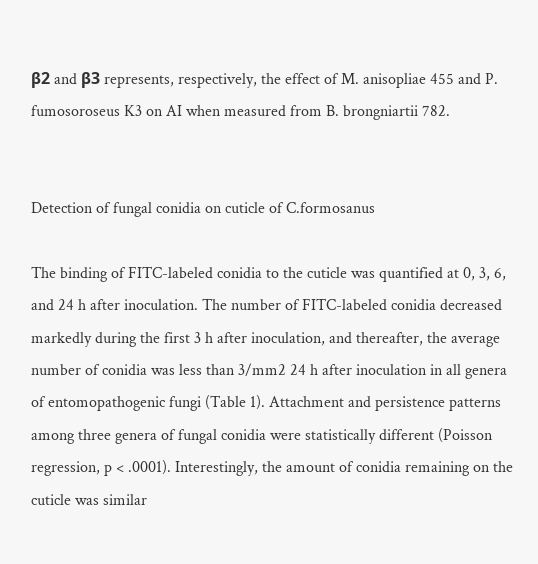β2 and β3 represents, respectively, the effect of M. anisopliae 455 and P. fumosoroseus K3 on AI when measured from B. brongniartii 782.


Detection of fungal conidia on cuticle of C.formosanus

The binding of FITC-labeled conidia to the cuticle was quantified at 0, 3, 6, and 24 h after inoculation. The number of FITC-labeled conidia decreased markedly during the first 3 h after inoculation, and thereafter, the average number of conidia was less than 3/mm2 24 h after inoculation in all genera of entomopathogenic fungi (Table 1). Attachment and persistence patterns among three genera of fungal conidia were statistically different (Poisson regression, p < .0001). Interestingly, the amount of conidia remaining on the cuticle was similar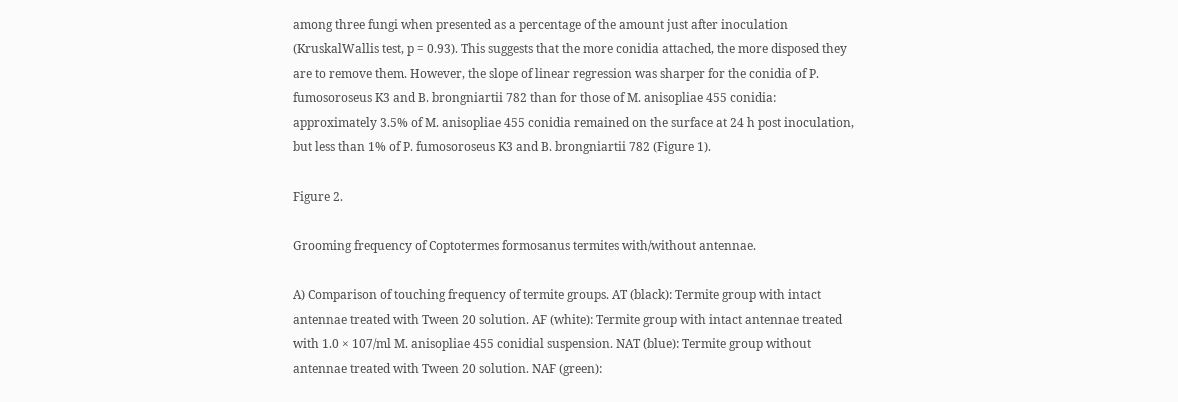among three fungi when presented as a percentage of the amount just after inoculation (KruskalWallis test, p = 0.93). This suggests that the more conidia attached, the more disposed they are to remove them. However, the slope of linear regression was sharper for the conidia of P. fumosoroseus K3 and B. brongniartii 782 than for those of M. anisopliae 455 conidia: approximately 3.5% of M. anisopliae 455 conidia remained on the surface at 24 h post inoculation, but less than 1% of P. fumosoroseus K3 and B. brongniartii 782 (Figure 1).

Figure 2.

Grooming frequency of Coptotermes formosanus termites with/without antennae.

A) Comparison of touching frequency of termite groups. AT (black): Termite group with intact antennae treated with Tween 20 solution. AF (white): Termite group with intact antennae treated with 1.0 × 107/ml M. anisopliae 455 conidial suspension. NAT (blue): Termite group without antennae treated with Tween 20 solution. NAF (green):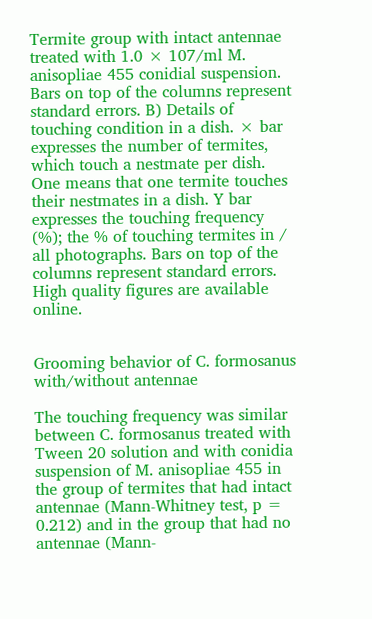Termite group with intact antennae treated with 1.0 × 107/ml M. anisopliae 455 conidial suspension. Bars on top of the columns represent standard errors. B) Details of touching condition in a dish. × bar expresses the number of termites, which touch a nestmate per dish. One means that one termite touches their nestmates in a dish. Y bar expresses the touching frequency (%); the % of touching termites in / all photographs. Bars on top of the columns represent standard errors. High quality figures are available online.


Grooming behavior of C. formosanus with/without antennae

The touching frequency was similar between C. formosanus treated with Tween 20 solution and with conidia suspension of M. anisopliae 455 in the group of termites that had intact antennae (Mann-Whitney test, p = 0.212) and in the group that had no antennae (Mann-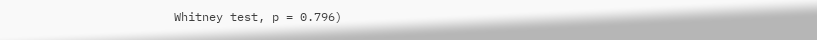Whitney test, p = 0.796)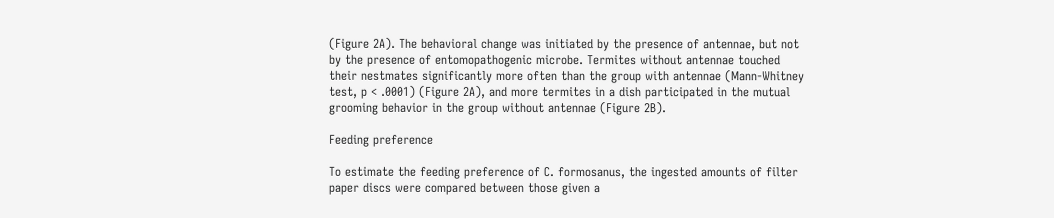(Figure 2A). The behavioral change was initiated by the presence of antennae, but not by the presence of entomopathogenic microbe. Termites without antennae touched their nestmates significantly more often than the group with antennae (Mann-Whitney test, p < .0001) (Figure 2A), and more termites in a dish participated in the mutual grooming behavior in the group without antennae (Figure 2B).

Feeding preference

To estimate the feeding preference of C. formosanus, the ingested amounts of filter paper discs were compared between those given a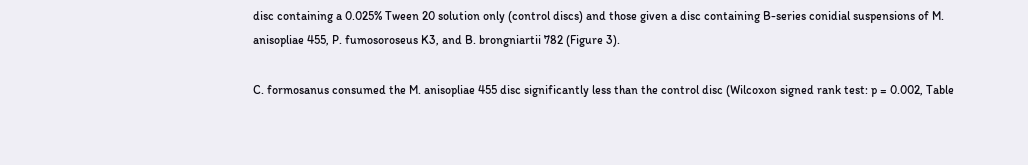disc containing a 0.025% Tween 20 solution only (control discs) and those given a disc containing B-series conidial suspensions of M. anisopliae 455, P. fumosoroseus K3, and B. brongniartii 782 (Figure 3).

C. formosanus consumed the M. anisopliae 455 disc significantly less than the control disc (Wilcoxon signed rank test: p = 0.002, Table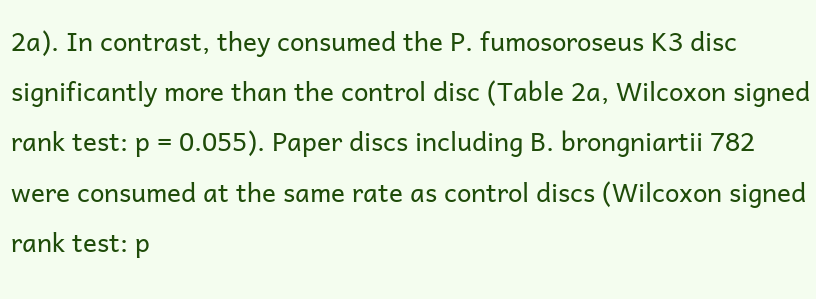2a). In contrast, they consumed the P. fumosoroseus K3 disc significantly more than the control disc (Table 2a, Wilcoxon signed rank test: p = 0.055). Paper discs including B. brongniartii 782 were consumed at the same rate as control discs (Wilcoxon signed rank test: p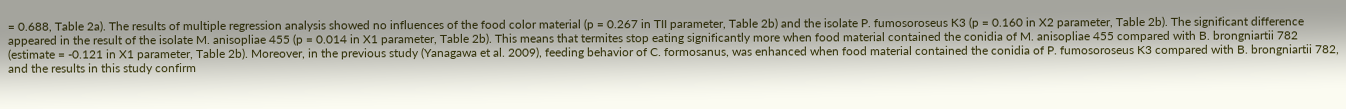= 0.688, Table 2a). The results of multiple regression analysis showed no influences of the food color material (p = 0.267 in TII parameter, Table 2b) and the isolate P. fumosoroseus K3 (p = 0.160 in X2 parameter, Table 2b). The significant difference appeared in the result of the isolate M. anisopliae 455 (p = 0.014 in X1 parameter, Table 2b). This means that termites stop eating significantly more when food material contained the conidia of M. anisopliae 455 compared with B. brongniartii 782 (estimate = -0.121 in X1 parameter, Table 2b). Moreover, in the previous study (Yanagawa et al. 2009), feeding behavior of C. formosanus, was enhanced when food material contained the conidia of P. fumosoroseus K3 compared with B. brongniartii 782, and the results in this study confirm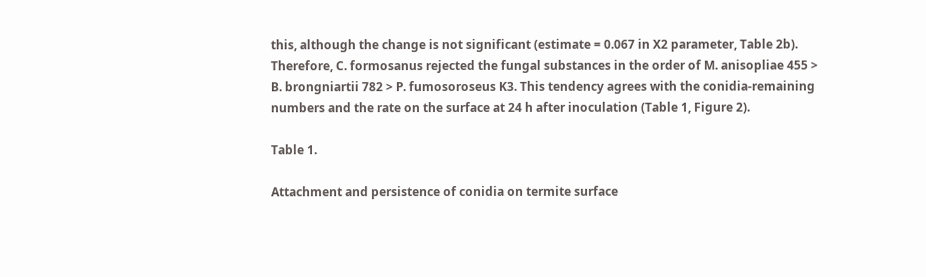this, although the change is not significant (estimate = 0.067 in X2 parameter, Table 2b). Therefore, C. formosanus rejected the fungal substances in the order of M. anisopliae 455 > B. brongniartii 782 > P. fumosoroseus K3. This tendency agrees with the conidia-remaining numbers and the rate on the surface at 24 h after inoculation (Table 1, Figure 2).

Table 1.

Attachment and persistence of conidia on termite surface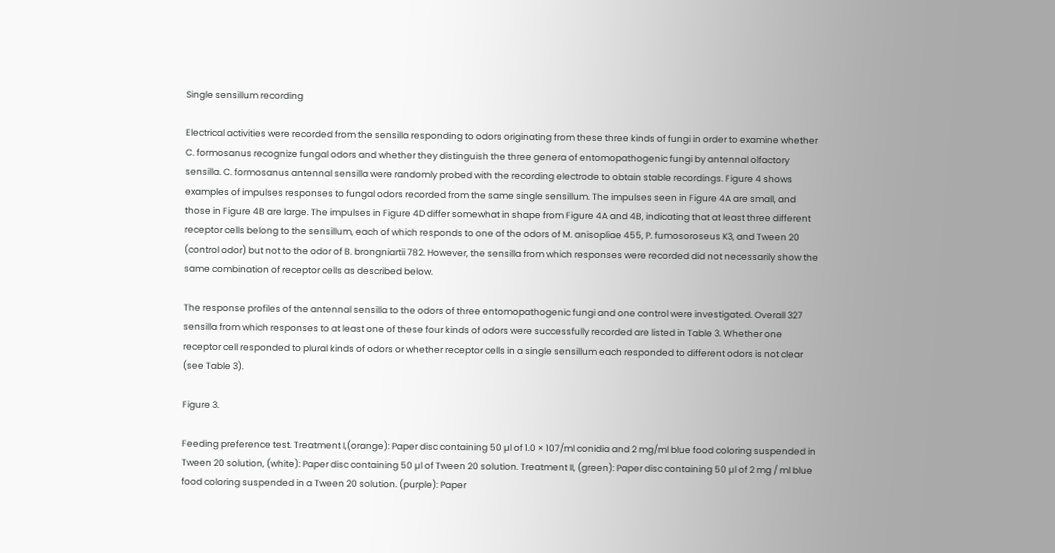Single sensillum recording

Electrical activities were recorded from the sensilla responding to odors originating from these three kinds of fungi in order to examine whether C. formosanus recognize fungal odors and whether they distinguish the three genera of entomopathogenic fungi by antennal olfactory sensilla. C. formosanus antennal sensilla were randomly probed with the recording electrode to obtain stable recordings. Figure 4 shows examples of impulses responses to fungal odors recorded from the same single sensillum. The impulses seen in Figure 4A are small, and those in Figure 4B are large. The impulses in Figure 4D differ somewhat in shape from Figure 4A and 4B, indicating that at least three different receptor cells belong to the sensillum, each of which responds to one of the odors of M. anisopliae 455, P. fumosoroseus K3, and Tween 20 (control odor) but not to the odor of B. brongniartii 782. However, the sensilla from which responses were recorded did not necessarily show the same combination of receptor cells as described below.

The response profiles of the antennal sensilla to the odors of three entomopathogenic fungi and one control were investigated. Overall 327 sensilla from which responses to at least one of these four kinds of odors were successfully recorded are listed in Table 3. Whether one receptor cell responded to plural kinds of odors or whether receptor cells in a single sensillum each responded to different odors is not clear (see Table 3).

Figure 3.

Feeding preference test. Treatment I,(orange): Paper disc containing 50 µl of 1.0 × 107/ml conidia and 2 mg/ml blue food coloring suspended in Tween 20 solution, (white): Paper disc containing 50 µl of Tween 20 solution. Treatment II, (green): Paper disc containing 50 µl of 2 mg / ml blue food coloring suspended in a Tween 20 solution. (purple): Paper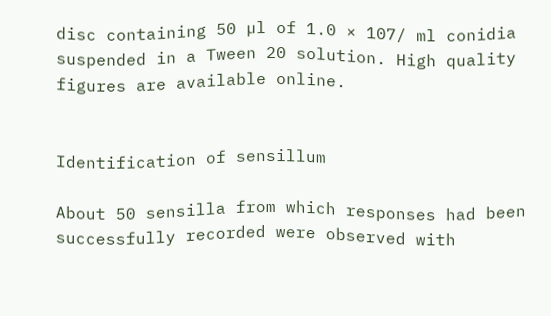disc containing 50 µl of 1.0 × 107/ ml conidia suspended in a Tween 20 solution. High quality figures are available online.


Identification of sensillum

About 50 sensilla from which responses had been successfully recorded were observed with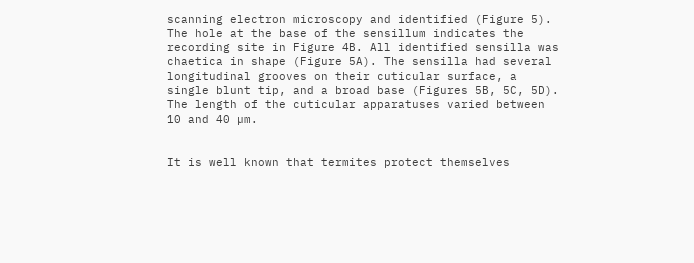scanning electron microscopy and identified (Figure 5). The hole at the base of the sensillum indicates the recording site in Figure 4B. All identified sensilla was chaetica in shape (Figure 5A). The sensilla had several longitudinal grooves on their cuticular surface, a single blunt tip, and a broad base (Figures 5B, 5C, 5D). The length of the cuticular apparatuses varied between 10 and 40 µm.


It is well known that termites protect themselves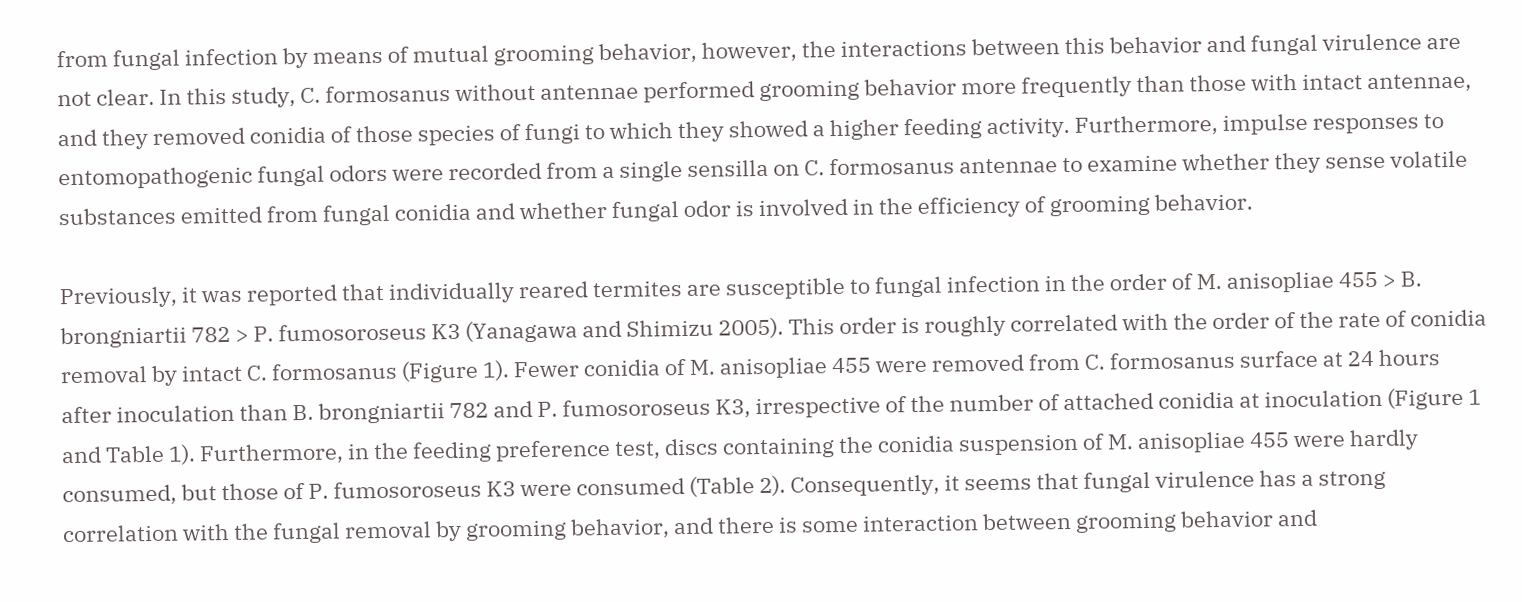from fungal infection by means of mutual grooming behavior, however, the interactions between this behavior and fungal virulence are not clear. In this study, C. formosanus without antennae performed grooming behavior more frequently than those with intact antennae, and they removed conidia of those species of fungi to which they showed a higher feeding activity. Furthermore, impulse responses to entomopathogenic fungal odors were recorded from a single sensilla on C. formosanus antennae to examine whether they sense volatile substances emitted from fungal conidia and whether fungal odor is involved in the efficiency of grooming behavior.

Previously, it was reported that individually reared termites are susceptible to fungal infection in the order of M. anisopliae 455 > B. brongniartii 782 > P. fumosoroseus K3 (Yanagawa and Shimizu 2005). This order is roughly correlated with the order of the rate of conidia removal by intact C. formosanus (Figure 1). Fewer conidia of M. anisopliae 455 were removed from C. formosanus surface at 24 hours after inoculation than B. brongniartii 782 and P. fumosoroseus K3, irrespective of the number of attached conidia at inoculation (Figure 1 and Table 1). Furthermore, in the feeding preference test, discs containing the conidia suspension of M. anisopliae 455 were hardly consumed, but those of P. fumosoroseus K3 were consumed (Table 2). Consequently, it seems that fungal virulence has a strong correlation with the fungal removal by grooming behavior, and there is some interaction between grooming behavior and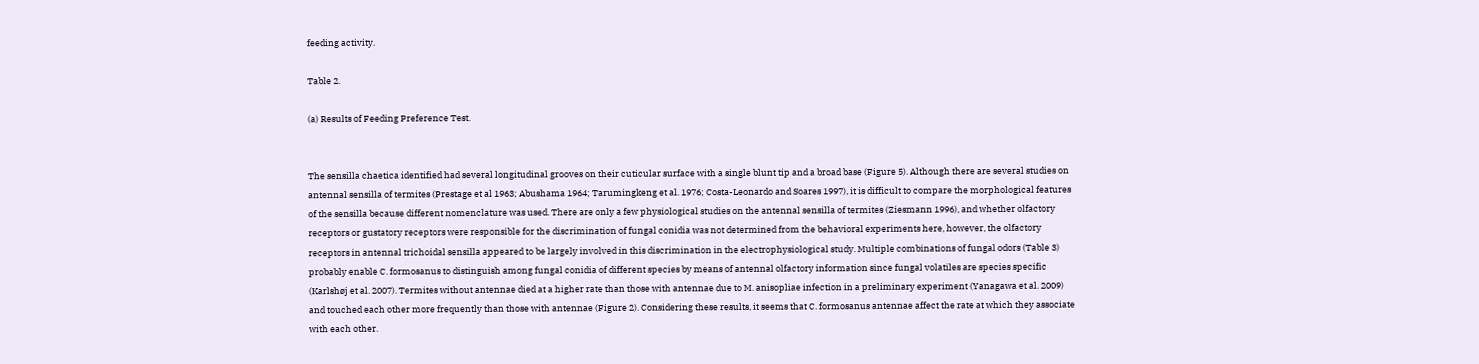feeding activity.

Table 2.

(a) Results of Feeding Preference Test.


The sensilla chaetica identified had several longitudinal grooves on their cuticular surface with a single blunt tip and a broad base (Figure 5). Although there are several studies on antennal sensilla of termites (Prestage et al 1963; Abushama 1964; Tarumingkeng et al. 1976; Costa-Leonardo and Soares 1997), it is difficult to compare the morphological features of the sensilla because different nomenclature was used. There are only a few physiological studies on the antennal sensilla of termites (Ziesmann 1996), and whether olfactory receptors or gustatory receptors were responsible for the discrimination of fungal conidia was not determined from the behavioral experiments here, however, the olfactory receptors in antennal trichoidal sensilla appeared to be largely involved in this discrimination in the electrophysiological study. Multiple combinations of fungal odors (Table 3) probably enable C. formosanus to distinguish among fungal conidia of different species by means of antennal olfactory information since fungal volatiles are species specific (Karlshøj et al. 2007). Termites without antennae died at a higher rate than those with antennae due to M. anisopliae infection in a preliminary experiment (Yanagawa et al. 2009) and touched each other more frequently than those with antennae (Figure 2). Considering these results, it seems that C. formosanus antennae affect the rate at which they associate with each other.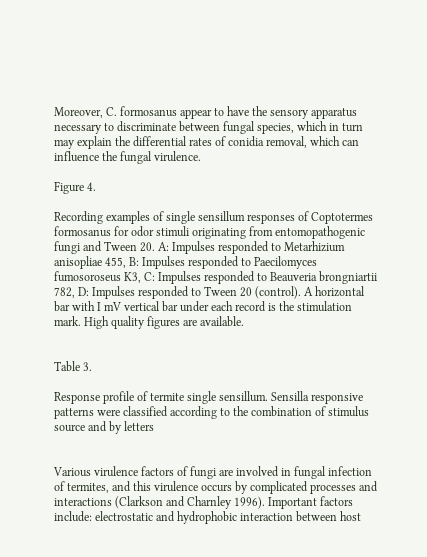Moreover, C. formosanus appear to have the sensory apparatus necessary to discriminate between fungal species, which in turn may explain the differential rates of conidia removal, which can influence the fungal virulence.

Figure 4.

Recording examples of single sensillum responses of Coptotermes formosanus for odor stimuli originating from entomopathogenic fungi and Tween 20. A: Impulses responded to Metarhizium anisopliae 455, B: Impulses responded to Paecilomyces fumosoroseus K3, C: Impulses responded to Beauveria brongniartii 782, D: Impulses responded to Tween 20 (control). A horizontal bar with I mV vertical bar under each record is the stimulation mark. High quality figures are available.


Table 3.

Response profile of termite single sensillum. Sensilla responsive patterns were classified according to the combination of stimulus source and by letters


Various virulence factors of fungi are involved in fungal infection of termites, and this virulence occurs by complicated processes and interactions (Clarkson and Charnley 1996). Important factors include: electrostatic and hydrophobic interaction between host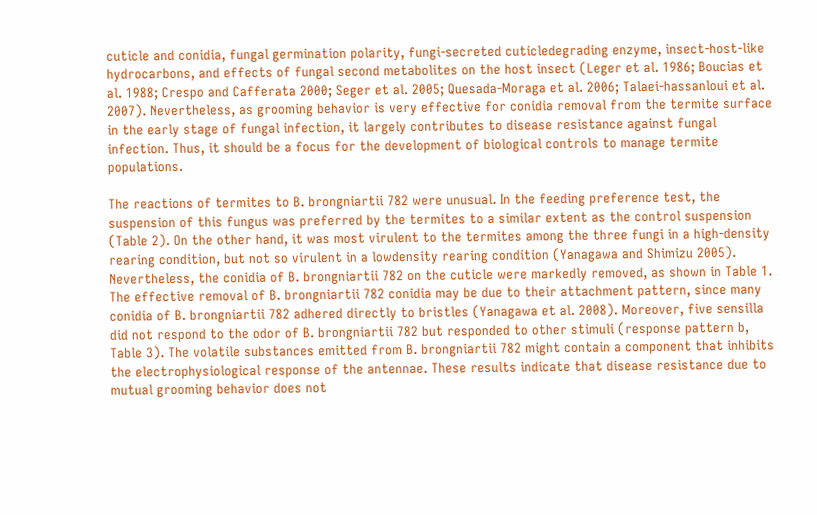cuticle and conidia, fungal germination polarity, fungi-secreted cuticledegrading enzyme, insect-host-like hydrocarbons, and effects of fungal second metabolites on the host insect (Leger et al. 1986; Boucias et al. 1988; Crespo and Cafferata 2000; Seger et al. 2005; Quesada-Moraga et al. 2006; Talaei-hassanloui et al. 2007). Nevertheless, as grooming behavior is very effective for conidia removal from the termite surface in the early stage of fungal infection, it largely contributes to disease resistance against fungal infection. Thus, it should be a focus for the development of biological controls to manage termite populations.

The reactions of termites to B. brongniartii 782 were unusual. In the feeding preference test, the suspension of this fungus was preferred by the termites to a similar extent as the control suspension (Table 2). On the other hand, it was most virulent to the termites among the three fungi in a high-density rearing condition, but not so virulent in a lowdensity rearing condition (Yanagawa and Shimizu 2005). Nevertheless, the conidia of B. brongniartii 782 on the cuticle were markedly removed, as shown in Table 1. The effective removal of B. brongniartii 782 conidia may be due to their attachment pattern, since many conidia of B. brongniartii 782 adhered directly to bristles (Yanagawa et al. 2008). Moreover, five sensilla did not respond to the odor of B. brongniartii 782 but responded to other stimuli (response pattern b, Table 3). The volatile substances emitted from B. brongniartii 782 might contain a component that inhibits the electrophysiological response of the antennae. These results indicate that disease resistance due to mutual grooming behavior does not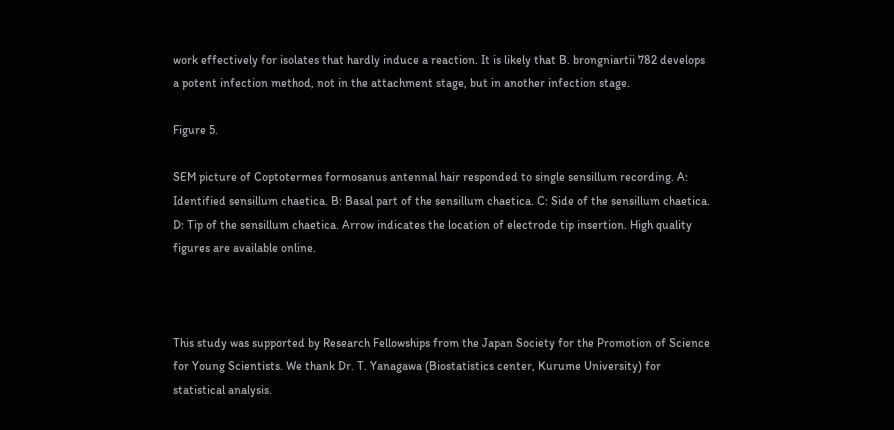work effectively for isolates that hardly induce a reaction. It is likely that B. brongniartii 782 develops a potent infection method, not in the attachment stage, but in another infection stage.

Figure 5.

SEM picture of Coptotermes formosanus antennal hair responded to single sensillum recording. A: Identified sensillum chaetica. B: Basal part of the sensillum chaetica. C: Side of the sensillum chaetica. D: Tip of the sensillum chaetica. Arrow indicates the location of electrode tip insertion. High quality figures are available online.



This study was supported by Research Fellowships from the Japan Society for the Promotion of Science for Young Scientists. We thank Dr. T. Yanagawa (Biostatistics center, Kurume University) for statistical analysis.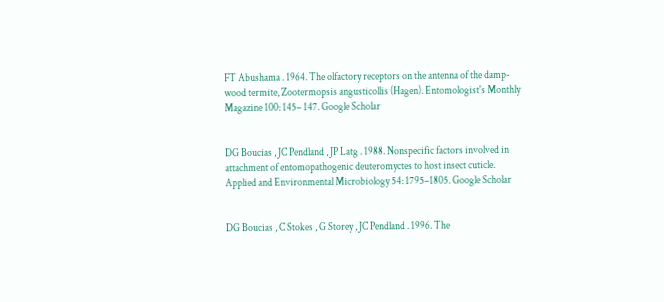FT Abushama . 1964. The olfactory receptors on the antenna of the damp-wood termite, Zootermopsis angusticollis (Hagen). Entomologist's Monthly Magazine 100: 145– 147. Google Scholar


DG Boucias , JC Pendland , JP Latg . 1988. Nonspecific factors involved in attachment of entomopathogenic deuteromyctes to host insect cuticle. Applied and Environmental Microbiology 54: 1795–1805. Google Scholar


DG Boucias , C Stokes , G Storey , JC Pendland . 1996. The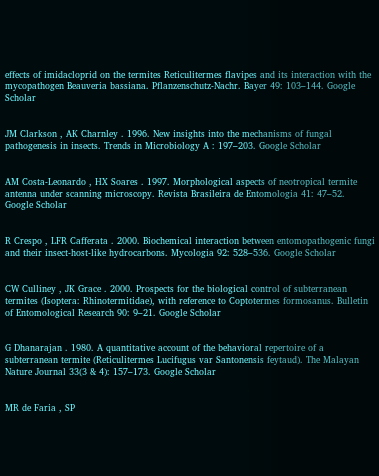effects of imidacloprid on the termites Reticulitermes flavipes and its interaction with the mycopathogen Beauveria bassiana. Pflanzenschutz-Nachr. Bayer 49: 103–144. Google Scholar


JM Clarkson , AK Charnley . 1996. New insights into the mechanisms of fungal pathogenesis in insects. Trends in Microbiology A : 197–203. Google Scholar


AM Costa-Leonardo , HX Soares . 1997. Morphological aspects of neotropical termite antenna under scanning microscopy. Revista Brasileira de Entomologia 41: 47–52. Google Scholar


R Crespo , LFR Cafferata . 2000. Biochemical interaction between entomopathogenic fungi and their insect-host-like hydrocarbons. Mycologia 92: 528–536. Google Scholar


CW Culliney , JK Grace . 2000. Prospects for the biological control of subterranean termites (Isoptera: Rhinotermitidae), with reference to Coptotermes formosanus. Bulletin of Entomological Research 90: 9–21. Google Scholar


G Dhanarajan . 1980. A quantitative account of the behavioral repertoire of a subterranean termite (Reticulitermes Lucifugus var Santonensis feytaud). The Malayan Nature Journal 33(3 & 4): 157–173. Google Scholar


MR de Faria , SP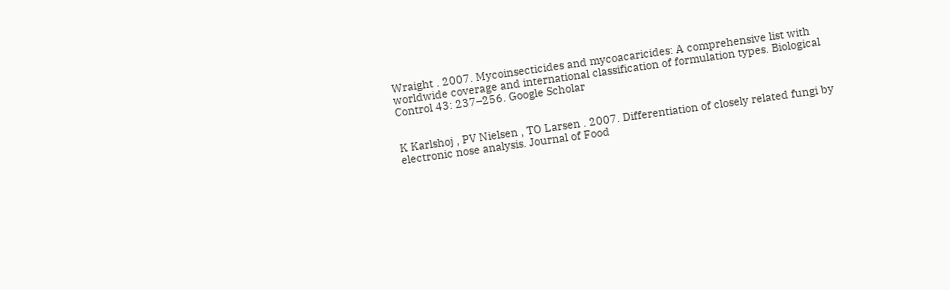Wraight . 2007. Mycoinsecticides and mycoacaricides: A comprehensive list with worldwide coverage and international classification of formulation types. Biological Control 43: 237–256. Google Scholar


K Karlshoj , PV Nielsen , TO Larsen . 2007. Differentiation of closely related fungi by electronic nose analysis. Journal of Food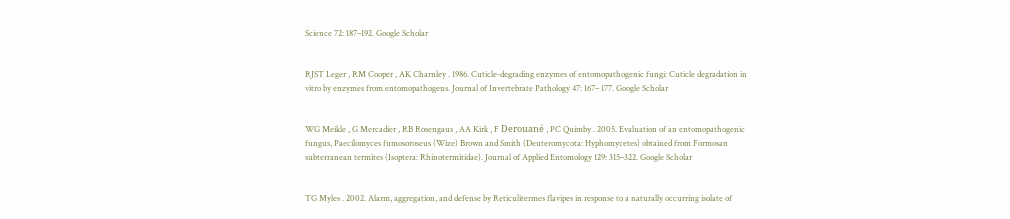Science 72: 187–192. Google Scholar


RJST Leger , RM Cooper , AK Charnley . 1986. Cuticle-degrading enzymes of entomopathogenic fungi: Cuticle degradation in vitro by enzymes from entomopathogens. Journal of Invertebrate Pathology 47: 167– 177. Google Scholar


WG Meikle , G Mercadier , RB Rosengaus , AA Kirk , F Derouané , PC Quimby . 2005. Evaluation of an entomopathogenic fungus, Paecilomyces fumosoroseus (Wize) Brown and Smith (Deuteromycota: Hyphomycetes) obtained from Formosan subterranean termites (Isoptera: Rhinotermitidae). Journal of Applied Entomology 129: 315–322. Google Scholar


TG Myles . 2002. Alarm, aggregation, and defense by Reticulitermes flavipes in response to a naturally occurring isolate of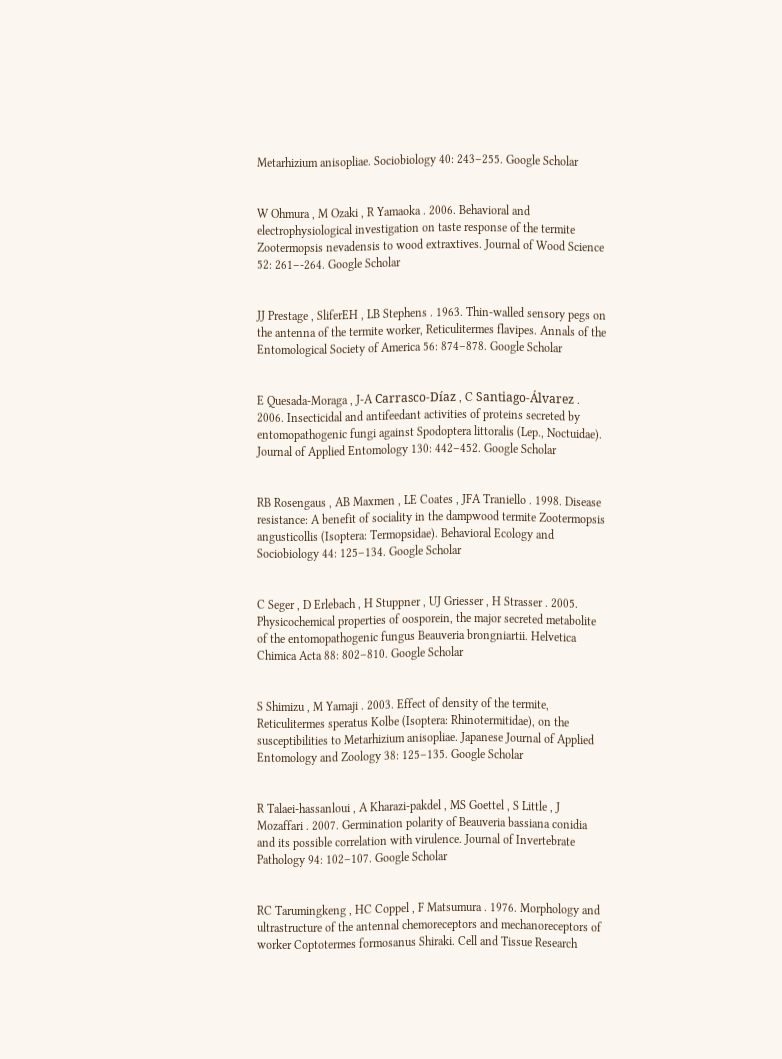Metarhizium anisopliae. Sociobiology 40: 243–255. Google Scholar


W Ohmura , M Ozaki , R Yamaoka . 2006. Behavioral and electrophysiological investigation on taste response of the termite Zootermopsis nevadensis to wood extraxtives. Journal of Wood Science 52: 261–-264. Google Scholar


JJ Prestage , SliferEH , LB Stephens . 1963. Thin-walled sensory pegs on the antenna of the termite worker, Reticulitermes flavipes. Annals of the Entomological Society of America 56: 874–878. Google Scholar


E Quesada-Moraga , J-A Carrasco-Díaz , C Santiago-Álvarez . 2006. Insecticidal and antifeedant activities of proteins secreted by entomopathogenic fungi against Spodoptera littoralis (Lep., Noctuidae). Journal of Applied Entomology 130: 442–452. Google Scholar


RB Rosengaus , AB Maxmen , LE Coates , JFA Traniello . 1998. Disease resistance: A benefit of sociality in the dampwood termite Zootermopsis angusticollis (Isoptera: Termopsidae). Behavioral Ecology and Sociobiology 44: 125–134. Google Scholar


C Seger , D Erlebach , H Stuppner , UJ Griesser , H Strasser . 2005. Physicochemical properties of oosporein, the major secreted metabolite of the entomopathogenic fungus Beauveria brongniartii. Helvetica Chimica Acta 88: 802–810. Google Scholar


S Shimizu , M Yamaji . 2003. Effect of density of the termite, Reticulitermes speratus Kolbe (Isoptera: Rhinotermitidae), on the susceptibilities to Metarhizium anisopliae. Japanese Journal of Applied Entomology and Zoology 38: 125–135. Google Scholar


R Talaei-hassanloui , A Kharazi-pakdel , MS Goettel , S Little , J Mozaffari . 2007. Germination polarity of Beauveria bassiana conidia and its possible correlation with virulence. Journal of Invertebrate Pathology 94: 102–107. Google Scholar


RC Tarumingkeng , HC Coppel , F Matsumura . 1976. Morphology and ultrastructure of the antennal chemoreceptors and mechanoreceptors of worker Coptotermes formosanus Shiraki. Cell and Tissue Research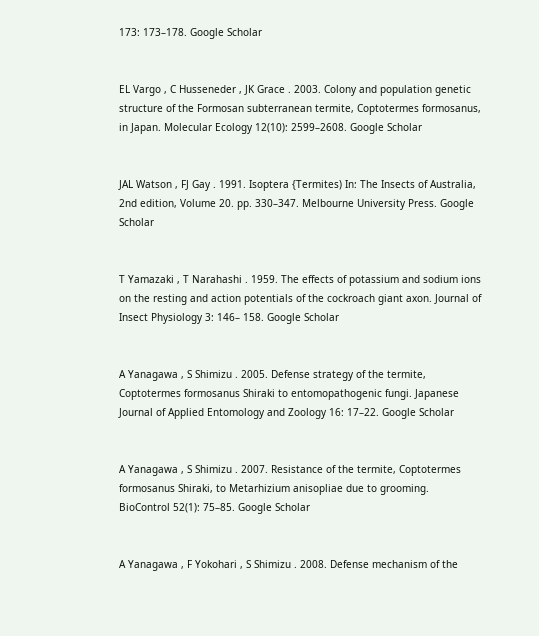173: 173–178. Google Scholar


EL Vargo , C Husseneder , JK Grace . 2003. Colony and population genetic structure of the Formosan subterranean termite, Coptotermes formosanus, in Japan. Molecular Ecology 12(10): 2599–2608. Google Scholar


JAL Watson , FJ Gay . 1991. Isoptera {Termites) In: The Insects of Australia, 2nd edition, Volume 20. pp. 330–347. Melbourne University Press. Google Scholar


T Yamazaki , T Narahashi . 1959. The effects of potassium and sodium ions on the resting and action potentials of the cockroach giant axon. Journal of Insect Physiology 3: 146– 158. Google Scholar


A Yanagawa , S Shimizu . 2005. Defense strategy of the termite, Coptotermes formosanus Shiraki to entomopathogenic fungi. Japanese Journal of Applied Entomology and Zoology 16: 17–22. Google Scholar


A Yanagawa , S Shimizu . 2007. Resistance of the termite, Coptotermes formosanus Shiraki, to Metarhizium anisopliae due to grooming. BioControl 52(1): 75–85. Google Scholar


A Yanagawa , F Yokohari , S Shimizu . 2008. Defense mechanism of the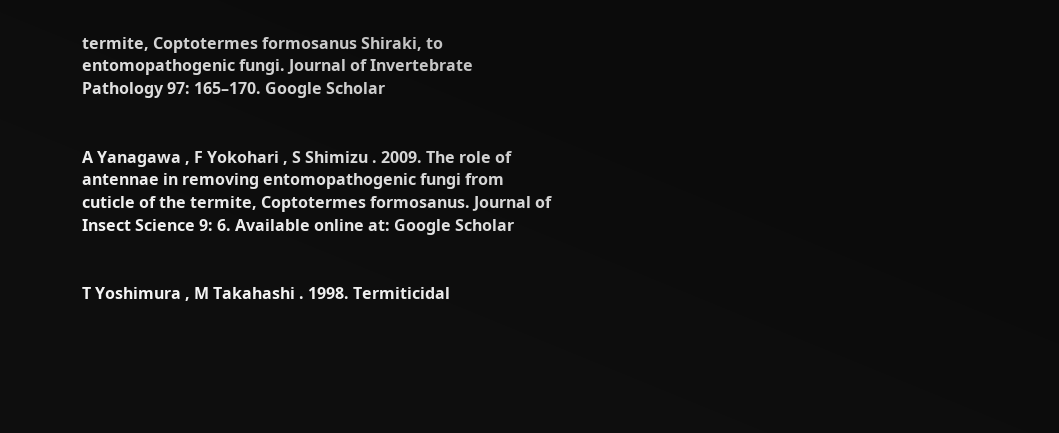termite, Coptotermes formosanus Shiraki, to entomopathogenic fungi. Journal of Invertebrate Pathology 97: 165–170. Google Scholar


A Yanagawa , F Yokohari , S Shimizu . 2009. The role of antennae in removing entomopathogenic fungi from cuticle of the termite, Coptotermes formosanus. Journal of Insect Science 9: 6. Available online at: Google Scholar


T Yoshimura , M Takahashi . 1998. Termiticidal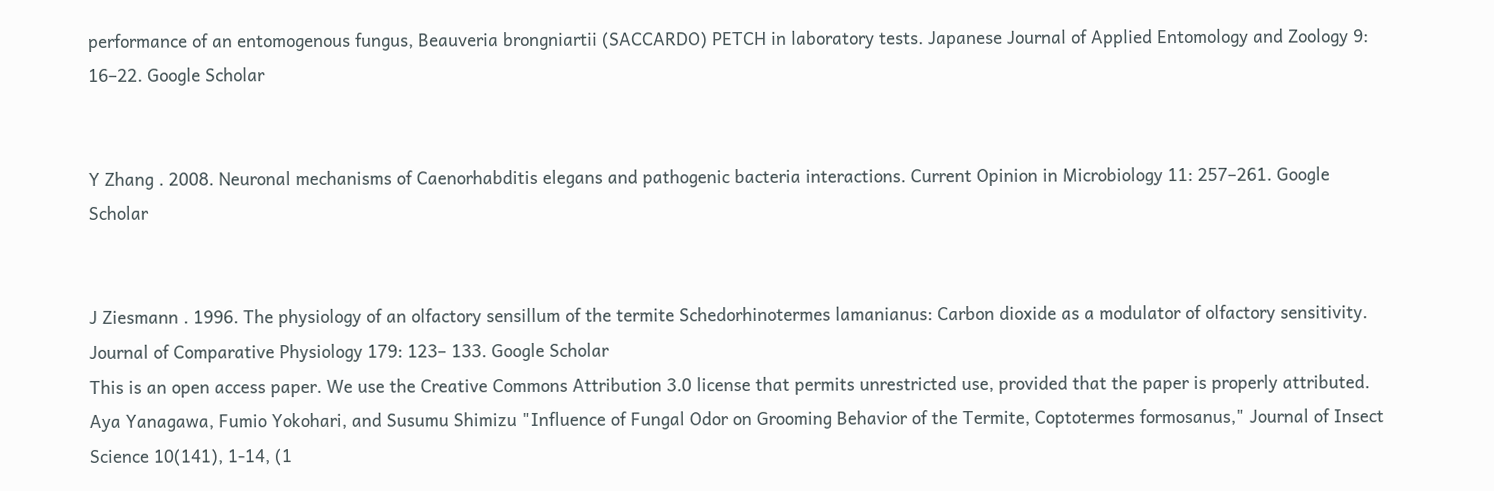performance of an entomogenous fungus, Beauveria brongniartii (SACCARDO) PETCH in laboratory tests. Japanese Journal of Applied Entomology and Zoology 9: 16–22. Google Scholar


Y Zhang . 2008. Neuronal mechanisms of Caenorhabditis elegans and pathogenic bacteria interactions. Current Opinion in Microbiology 11: 257–261. Google Scholar


J Ziesmann . 1996. The physiology of an olfactory sensillum of the termite Schedorhinotermes lamanianus: Carbon dioxide as a modulator of olfactory sensitivity. Journal of Comparative Physiology 179: 123– 133. Google Scholar
This is an open access paper. We use the Creative Commons Attribution 3.0 license that permits unrestricted use, provided that the paper is properly attributed.
Aya Yanagawa, Fumio Yokohari, and Susumu Shimizu "Influence of Fungal Odor on Grooming Behavior of the Termite, Coptotermes formosanus," Journal of Insect Science 10(141), 1-14, (1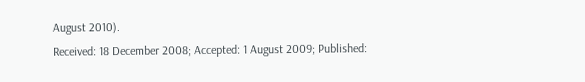August 2010).
Received: 18 December 2008; Accepted: 1 August 2009; Published: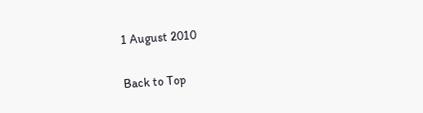1 August 2010

Back to Top